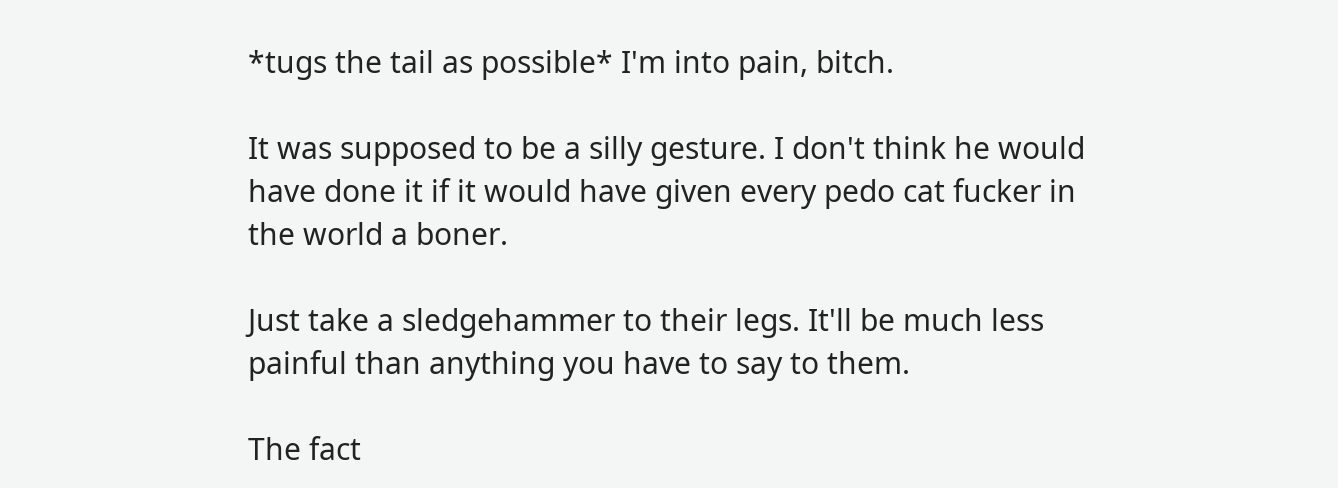*tugs the tail as possible* I'm into pain, bitch.

It was supposed to be a silly gesture. I don't think he would have done it if it would have given every pedo cat fucker in the world a boner.

Just take a sledgehammer to their legs. It'll be much less painful than anything you have to say to them.

The fact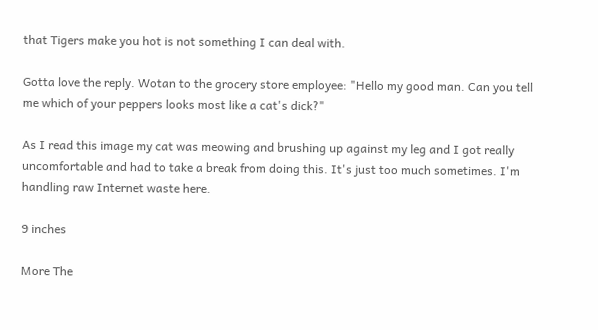that Tigers make you hot is not something I can deal with.

Gotta love the reply. Wotan to the grocery store employee: "Hello my good man. Can you tell me which of your peppers looks most like a cat's dick?"

As I read this image my cat was meowing and brushing up against my leg and I got really uncomfortable and had to take a break from doing this. It's just too much sometimes. I'm handling raw Internet waste here.

9 inches

More The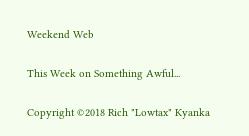Weekend Web

This Week on Something Awful...

Copyright ©2018 Rich "Lowtax" Kyanka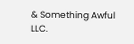& Something Awful LLC.